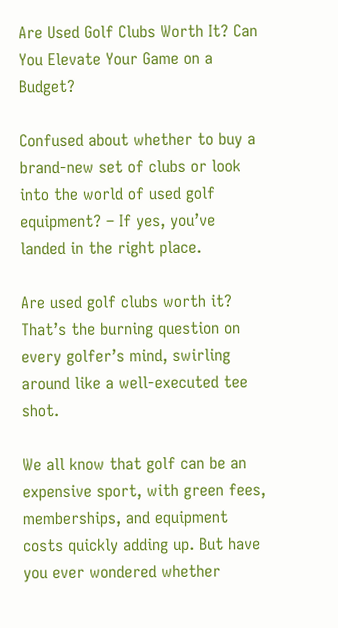Are Used Golf Clubs Worth It? Can You Elevate Your Game on a Budget?

Confused about whether to buy a brand-new set of clubs or look into the world of used golf equipment? – If yes, you’ve landed in the right place.

Are used golf clubs worth it? That’s the burning question on every golfer’s mind, swirling around like a well-executed tee shot.

We all know that golf can be an expensive sport, with green fees, memberships, and equipment costs quickly adding up. But have you ever wondered whether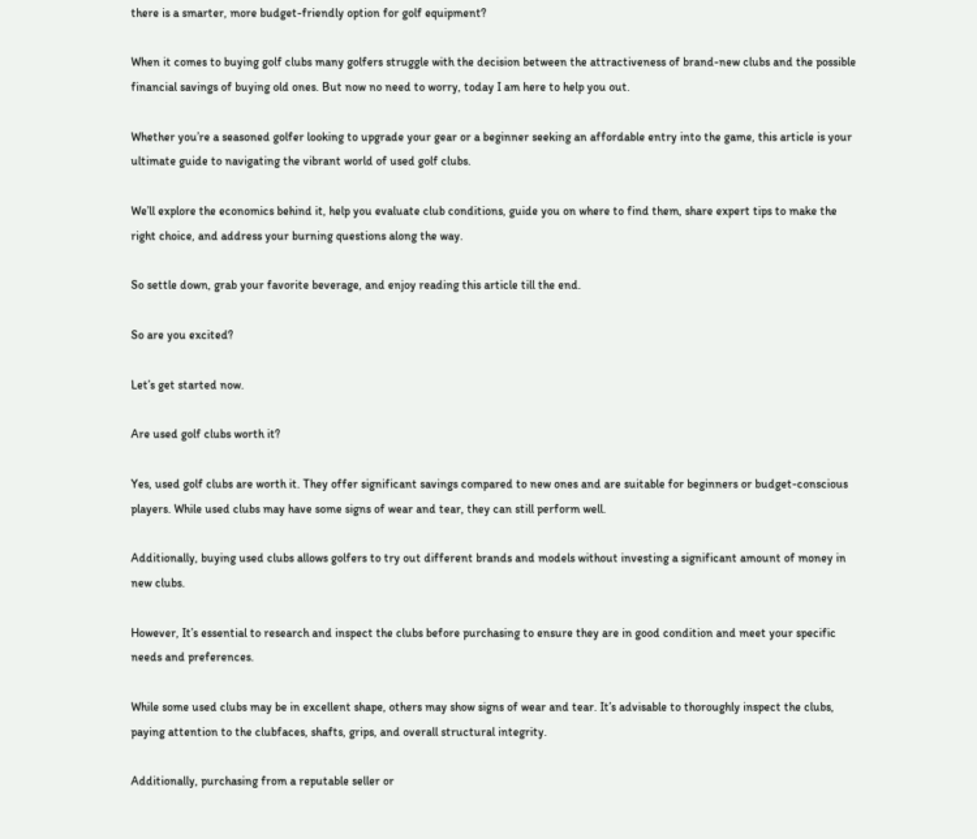there is a smarter, more budget-friendly option for golf equipment?

When it comes to buying golf clubs many golfers struggle with the decision between the attractiveness of brand-new clubs and the possible financial savings of buying old ones. But now no need to worry, today I am here to help you out.

Whether you’re a seasoned golfer looking to upgrade your gear or a beginner seeking an affordable entry into the game, this article is your ultimate guide to navigating the vibrant world of used golf clubs.

We’ll explore the economics behind it, help you evaluate club conditions, guide you on where to find them, share expert tips to make the right choice, and address your burning questions along the way.

So settle down, grab your favorite beverage, and enjoy reading this article till the end.

So are you excited?

Let’s get started now.

Are used golf clubs worth it?

Yes, used golf clubs are worth it. They offer significant savings compared to new ones and are suitable for beginners or budget-conscious players. While used clubs may have some signs of wear and tear, they can still perform well.

Additionally, buying used clubs allows golfers to try out different brands and models without investing a significant amount of money in new clubs.

However, It’s essential to research and inspect the clubs before purchasing to ensure they are in good condition and meet your specific needs and preferences.

While some used clubs may be in excellent shape, others may show signs of wear and tear. It’s advisable to thoroughly inspect the clubs, paying attention to the clubfaces, shafts, grips, and overall structural integrity.

Additionally, purchasing from a reputable seller or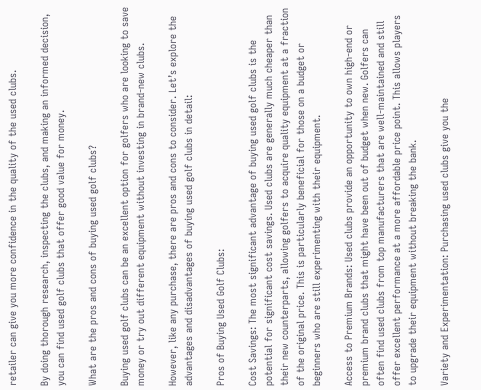retailer can give you more confidence in the quality of the used clubs.

By doing thorough research, inspecting the clubs, and making an informed decision, you can find used golf clubs that offer good value for money.

What are the pros and cons of buying used golf clubs?

Buying used golf clubs can be an excellent option for golfers who are looking to save money or try out different equipment without investing in brand-new clubs.

However, like any purchase, there are pros and cons to consider. Let’s explore the advantages and disadvantages of buying used golf clubs in detail:

Pros of Buying Used Golf Clubs:

Cost Savings: The most significant advantage of buying used golf clubs is the potential for significant cost savings. Used clubs are generally much cheaper than their new counterparts, allowing golfers to acquire quality equipment at a fraction of the original price. This is particularly beneficial for those on a budget or beginners who are still experimenting with their equipment.

Access to Premium Brands: Used clubs provide an opportunity to own high-end or premium brand clubs that might have been out of budget when new. Golfers can often find used clubs from top manufacturers that are well-maintained and still offer excellent performance at a more affordable price point. This allows players to upgrade their equipment without breaking the bank.

Variety and Experimentation: Purchasing used clubs give you the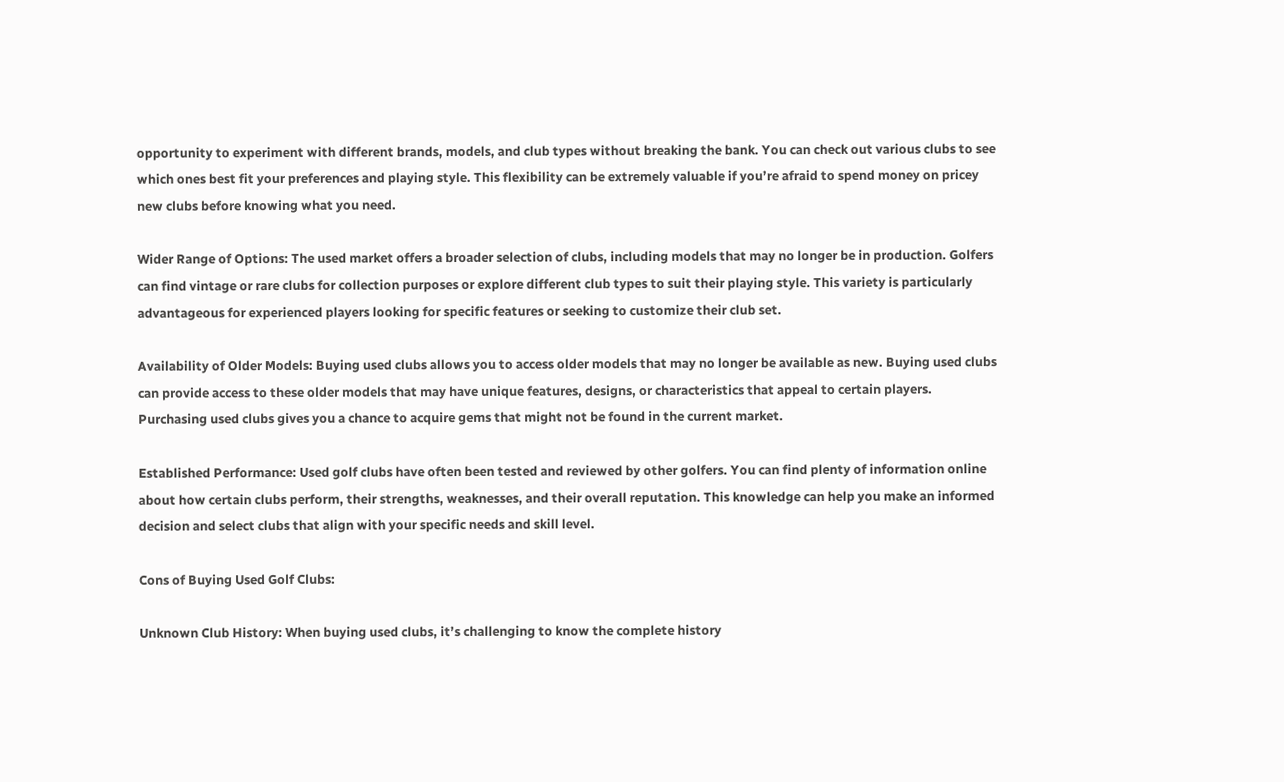opportunity to experiment with different brands, models, and club types without breaking the bank. You can check out various clubs to see which ones best fit your preferences and playing style. This flexibility can be extremely valuable if you’re afraid to spend money on pricey new clubs before knowing what you need.

Wider Range of Options: The used market offers a broader selection of clubs, including models that may no longer be in production. Golfers can find vintage or rare clubs for collection purposes or explore different club types to suit their playing style. This variety is particularly advantageous for experienced players looking for specific features or seeking to customize their club set.

Availability of Older Models: Buying used clubs allows you to access older models that may no longer be available as new. Buying used clubs can provide access to these older models that may have unique features, designs, or characteristics that appeal to certain players. Purchasing used clubs gives you a chance to acquire gems that might not be found in the current market.

Established Performance: Used golf clubs have often been tested and reviewed by other golfers. You can find plenty of information online about how certain clubs perform, their strengths, weaknesses, and their overall reputation. This knowledge can help you make an informed decision and select clubs that align with your specific needs and skill level.

Cons of Buying Used Golf Clubs:

Unknown Club History: When buying used clubs, it’s challenging to know the complete history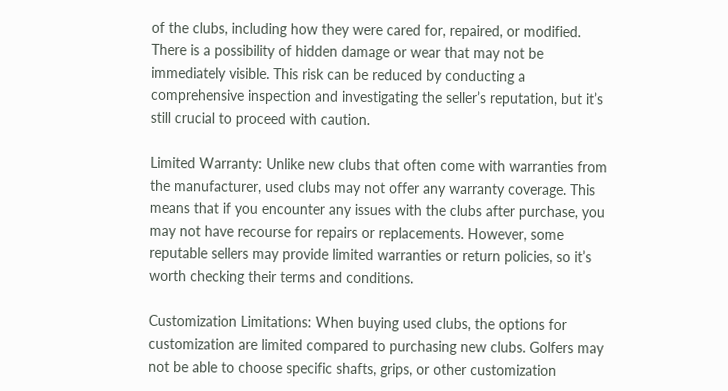of the clubs, including how they were cared for, repaired, or modified. There is a possibility of hidden damage or wear that may not be immediately visible. This risk can be reduced by conducting a comprehensive inspection and investigating the seller’s reputation, but it’s still crucial to proceed with caution.

Limited Warranty: Unlike new clubs that often come with warranties from the manufacturer, used clubs may not offer any warranty coverage. This means that if you encounter any issues with the clubs after purchase, you may not have recourse for repairs or replacements. However, some reputable sellers may provide limited warranties or return policies, so it’s worth checking their terms and conditions.

Customization Limitations: When buying used clubs, the options for customization are limited compared to purchasing new clubs. Golfers may not be able to choose specific shafts, grips, or other customization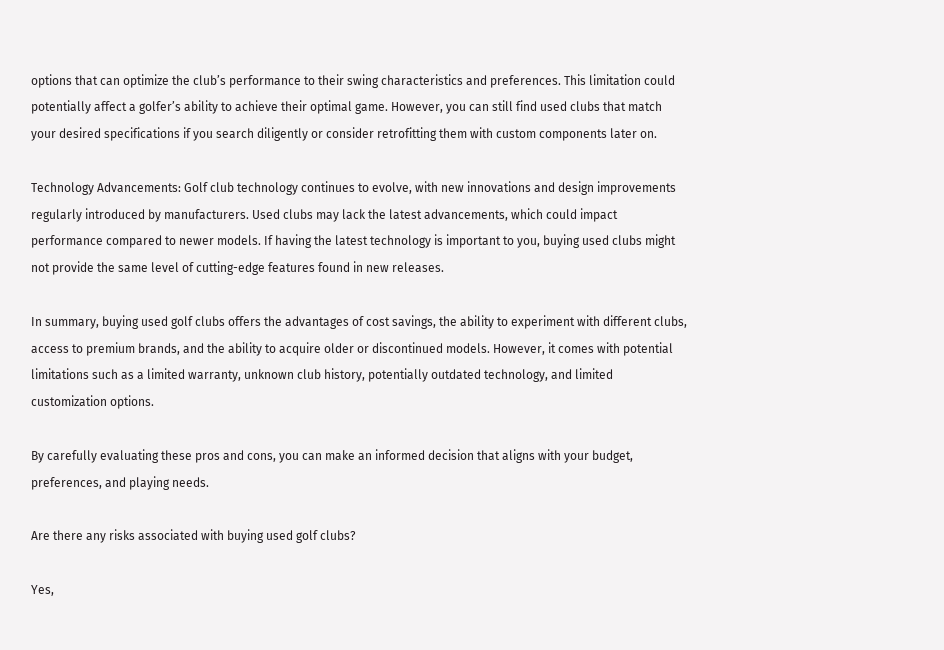options that can optimize the club’s performance to their swing characteristics and preferences. This limitation could potentially affect a golfer’s ability to achieve their optimal game. However, you can still find used clubs that match your desired specifications if you search diligently or consider retrofitting them with custom components later on.

Technology Advancements: Golf club technology continues to evolve, with new innovations and design improvements regularly introduced by manufacturers. Used clubs may lack the latest advancements, which could impact performance compared to newer models. If having the latest technology is important to you, buying used clubs might not provide the same level of cutting-edge features found in new releases.

In summary, buying used golf clubs offers the advantages of cost savings, the ability to experiment with different clubs, access to premium brands, and the ability to acquire older or discontinued models. However, it comes with potential limitations such as a limited warranty, unknown club history, potentially outdated technology, and limited customization options.

By carefully evaluating these pros and cons, you can make an informed decision that aligns with your budget, preferences, and playing needs.

Are there any risks associated with buying used golf clubs?

Yes,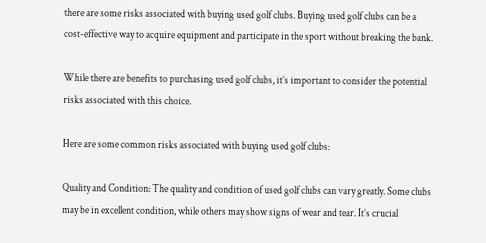there are some risks associated with buying used golf clubs. Buying used golf clubs can be a cost-effective way to acquire equipment and participate in the sport without breaking the bank.

While there are benefits to purchasing used golf clubs, it’s important to consider the potential risks associated with this choice.

Here are some common risks associated with buying used golf clubs:

Quality and Condition: The quality and condition of used golf clubs can vary greatly. Some clubs may be in excellent condition, while others may show signs of wear and tear. It’s crucial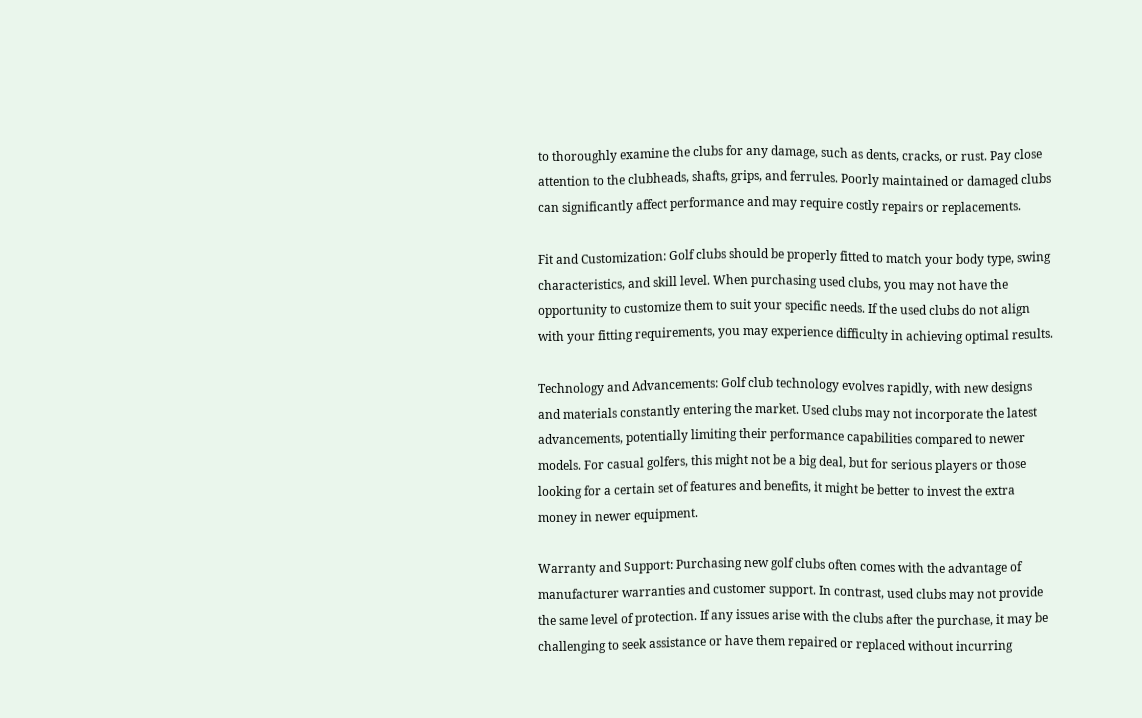to thoroughly examine the clubs for any damage, such as dents, cracks, or rust. Pay close attention to the clubheads, shafts, grips, and ferrules. Poorly maintained or damaged clubs can significantly affect performance and may require costly repairs or replacements.

Fit and Customization: Golf clubs should be properly fitted to match your body type, swing characteristics, and skill level. When purchasing used clubs, you may not have the opportunity to customize them to suit your specific needs. If the used clubs do not align with your fitting requirements, you may experience difficulty in achieving optimal results.

Technology and Advancements: Golf club technology evolves rapidly, with new designs and materials constantly entering the market. Used clubs may not incorporate the latest advancements, potentially limiting their performance capabilities compared to newer models. For casual golfers, this might not be a big deal, but for serious players or those looking for a certain set of features and benefits, it might be better to invest the extra money in newer equipment.

Warranty and Support: Purchasing new golf clubs often comes with the advantage of manufacturer warranties and customer support. In contrast, used clubs may not provide the same level of protection. If any issues arise with the clubs after the purchase, it may be challenging to seek assistance or have them repaired or replaced without incurring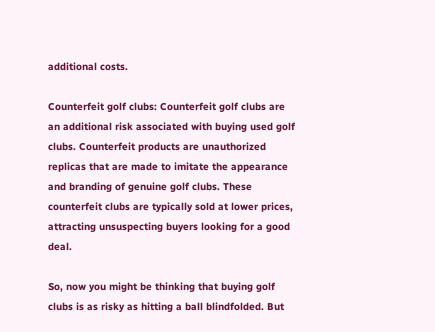additional costs.

Counterfeit golf clubs: Counterfeit golf clubs are an additional risk associated with buying used golf clubs. Counterfeit products are unauthorized replicas that are made to imitate the appearance and branding of genuine golf clubs. These counterfeit clubs are typically sold at lower prices, attracting unsuspecting buyers looking for a good deal.

So, now you might be thinking that buying golf clubs is as risky as hitting a ball blindfolded. But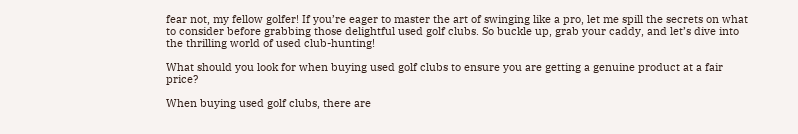fear not, my fellow golfer! If you’re eager to master the art of swinging like a pro, let me spill the secrets on what to consider before grabbing those delightful used golf clubs. So buckle up, grab your caddy, and let’s dive into the thrilling world of used club-hunting!

What should you look for when buying used golf clubs to ensure you are getting a genuine product at a fair price?

When buying used golf clubs, there are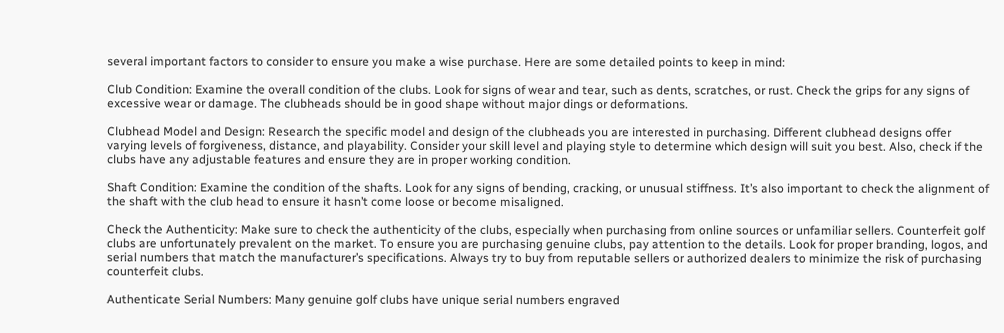several important factors to consider to ensure you make a wise purchase. Here are some detailed points to keep in mind:

Club Condition: Examine the overall condition of the clubs. Look for signs of wear and tear, such as dents, scratches, or rust. Check the grips for any signs of excessive wear or damage. The clubheads should be in good shape without major dings or deformations.

Clubhead Model and Design: Research the specific model and design of the clubheads you are interested in purchasing. Different clubhead designs offer varying levels of forgiveness, distance, and playability. Consider your skill level and playing style to determine which design will suit you best. Also, check if the clubs have any adjustable features and ensure they are in proper working condition.

Shaft Condition: Examine the condition of the shafts. Look for any signs of bending, cracking, or unusual stiffness. It’s also important to check the alignment of the shaft with the club head to ensure it hasn’t come loose or become misaligned.

Check the Authenticity: Make sure to check the authenticity of the clubs, especially when purchasing from online sources or unfamiliar sellers. Counterfeit golf clubs are unfortunately prevalent on the market. To ensure you are purchasing genuine clubs, pay attention to the details. Look for proper branding, logos, and serial numbers that match the manufacturer’s specifications. Always try to buy from reputable sellers or authorized dealers to minimize the risk of purchasing counterfeit clubs.

Authenticate Serial Numbers: Many genuine golf clubs have unique serial numbers engraved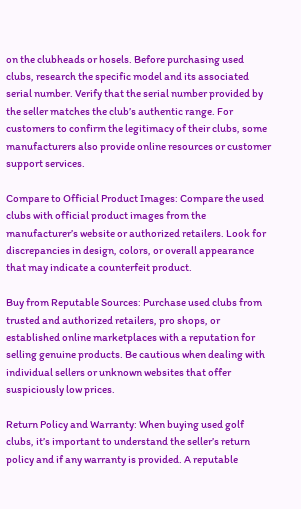on the clubheads or hosels. Before purchasing used clubs, research the specific model and its associated serial number. Verify that the serial number provided by the seller matches the club’s authentic range. For customers to confirm the legitimacy of their clubs, some manufacturers also provide online resources or customer support services.

Compare to Official Product Images: Compare the used clubs with official product images from the manufacturer’s website or authorized retailers. Look for discrepancies in design, colors, or overall appearance that may indicate a counterfeit product.

Buy from Reputable Sources: Purchase used clubs from trusted and authorized retailers, pro shops, or established online marketplaces with a reputation for selling genuine products. Be cautious when dealing with individual sellers or unknown websites that offer suspiciously low prices.

Return Policy and Warranty: When buying used golf clubs, it’s important to understand the seller’s return policy and if any warranty is provided. A reputable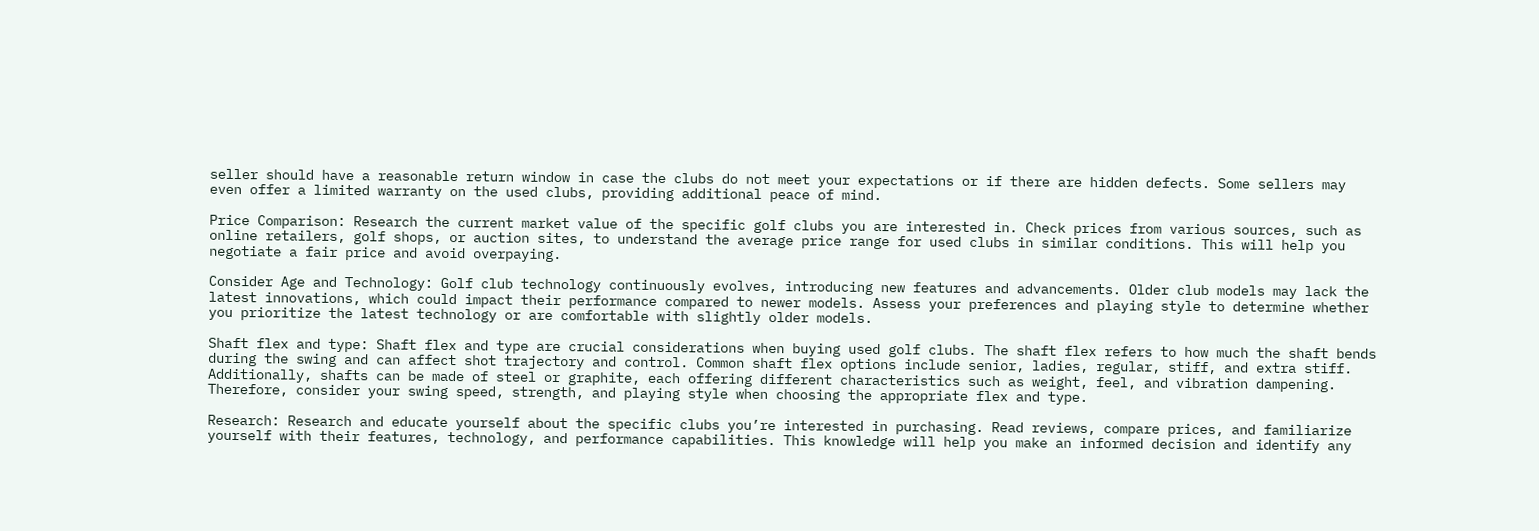seller should have a reasonable return window in case the clubs do not meet your expectations or if there are hidden defects. Some sellers may even offer a limited warranty on the used clubs, providing additional peace of mind.

Price Comparison: Research the current market value of the specific golf clubs you are interested in. Check prices from various sources, such as online retailers, golf shops, or auction sites, to understand the average price range for used clubs in similar conditions. This will help you negotiate a fair price and avoid overpaying.

Consider Age and Technology: Golf club technology continuously evolves, introducing new features and advancements. Older club models may lack the latest innovations, which could impact their performance compared to newer models. Assess your preferences and playing style to determine whether you prioritize the latest technology or are comfortable with slightly older models.

Shaft flex and type: Shaft flex and type are crucial considerations when buying used golf clubs. The shaft flex refers to how much the shaft bends during the swing and can affect shot trajectory and control. Common shaft flex options include senior, ladies, regular, stiff, and extra stiff. Additionally, shafts can be made of steel or graphite, each offering different characteristics such as weight, feel, and vibration dampening. Therefore, consider your swing speed, strength, and playing style when choosing the appropriate flex and type.

Research: Research and educate yourself about the specific clubs you’re interested in purchasing. Read reviews, compare prices, and familiarize yourself with their features, technology, and performance capabilities. This knowledge will help you make an informed decision and identify any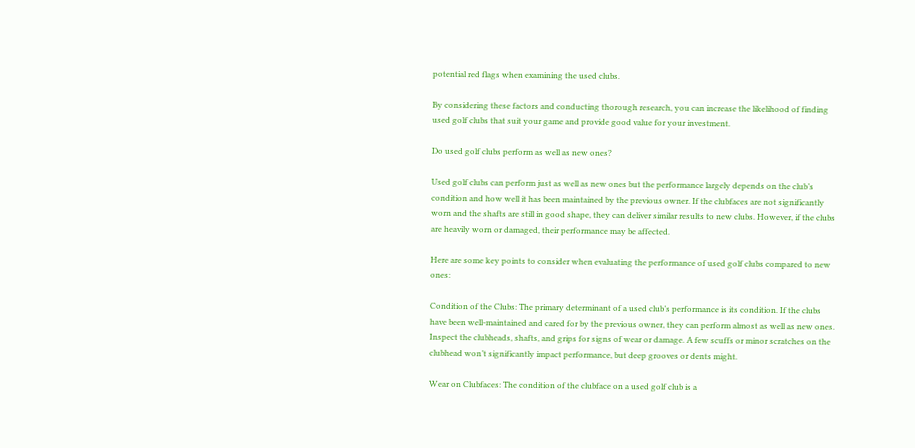potential red flags when examining the used clubs.

By considering these factors and conducting thorough research, you can increase the likelihood of finding used golf clubs that suit your game and provide good value for your investment.

Do used golf clubs perform as well as new ones?

Used golf clubs can perform just as well as new ones but the performance largely depends on the club’s condition and how well it has been maintained by the previous owner. If the clubfaces are not significantly worn and the shafts are still in good shape, they can deliver similar results to new clubs. However, if the clubs are heavily worn or damaged, their performance may be affected.

Here are some key points to consider when evaluating the performance of used golf clubs compared to new ones:

Condition of the Clubs: The primary determinant of a used club’s performance is its condition. If the clubs have been well-maintained and cared for by the previous owner, they can perform almost as well as new ones. Inspect the clubheads, shafts, and grips for signs of wear or damage. A few scuffs or minor scratches on the clubhead won’t significantly impact performance, but deep grooves or dents might.

Wear on Clubfaces: The condition of the clubface on a used golf club is a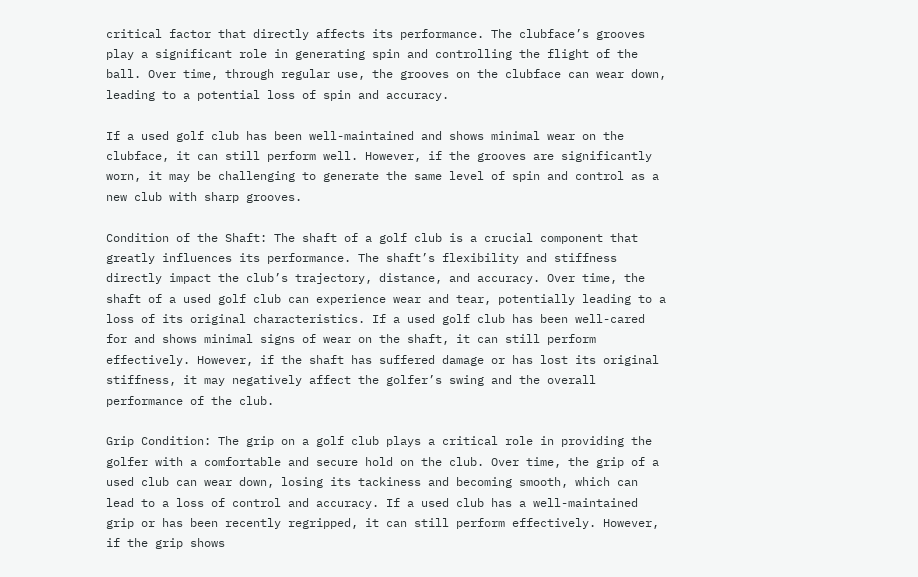critical factor that directly affects its performance. The clubface’s grooves play a significant role in generating spin and controlling the flight of the ball. Over time, through regular use, the grooves on the clubface can wear down, leading to a potential loss of spin and accuracy.

If a used golf club has been well-maintained and shows minimal wear on the clubface, it can still perform well. However, if the grooves are significantly worn, it may be challenging to generate the same level of spin and control as a new club with sharp grooves.

Condition of the Shaft: The shaft of a golf club is a crucial component that greatly influences its performance. The shaft’s flexibility and stiffness directly impact the club’s trajectory, distance, and accuracy. Over time, the shaft of a used golf club can experience wear and tear, potentially leading to a loss of its original characteristics. If a used golf club has been well-cared for and shows minimal signs of wear on the shaft, it can still perform effectively. However, if the shaft has suffered damage or has lost its original stiffness, it may negatively affect the golfer’s swing and the overall performance of the club.

Grip Condition: The grip on a golf club plays a critical role in providing the golfer with a comfortable and secure hold on the club. Over time, the grip of a used club can wear down, losing its tackiness and becoming smooth, which can lead to a loss of control and accuracy. If a used club has a well-maintained grip or has been recently regripped, it can still perform effectively. However, if the grip shows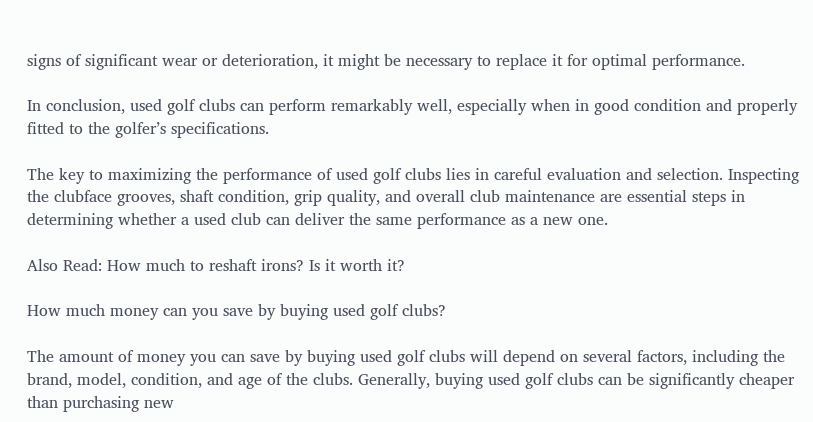signs of significant wear or deterioration, it might be necessary to replace it for optimal performance.

In conclusion, used golf clubs can perform remarkably well, especially when in good condition and properly fitted to the golfer’s specifications.

The key to maximizing the performance of used golf clubs lies in careful evaluation and selection. Inspecting the clubface grooves, shaft condition, grip quality, and overall club maintenance are essential steps in determining whether a used club can deliver the same performance as a new one.

Also Read: How much to reshaft irons? Is it worth it?

How much money can you save by buying used golf clubs?

The amount of money you can save by buying used golf clubs will depend on several factors, including the brand, model, condition, and age of the clubs. Generally, buying used golf clubs can be significantly cheaper than purchasing new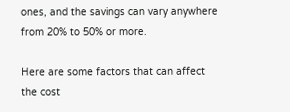ones, and the savings can vary anywhere from 20% to 50% or more.

Here are some factors that can affect the cost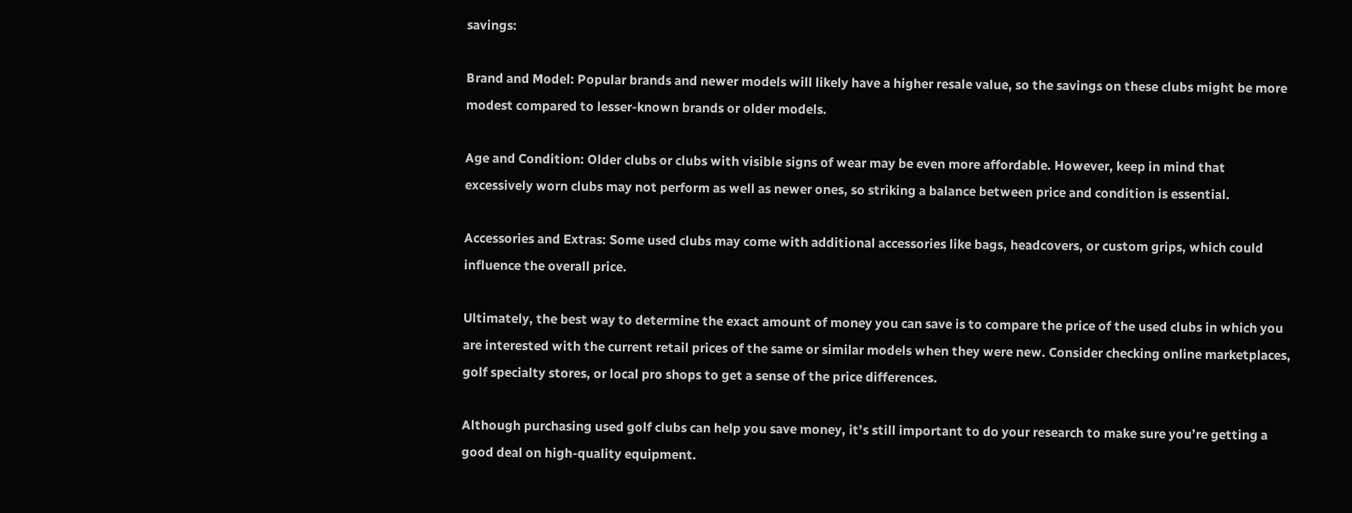savings:

Brand and Model: Popular brands and newer models will likely have a higher resale value, so the savings on these clubs might be more modest compared to lesser-known brands or older models.

Age and Condition: Older clubs or clubs with visible signs of wear may be even more affordable. However, keep in mind that excessively worn clubs may not perform as well as newer ones, so striking a balance between price and condition is essential.

Accessories and Extras: Some used clubs may come with additional accessories like bags, headcovers, or custom grips, which could influence the overall price.

Ultimately, the best way to determine the exact amount of money you can save is to compare the price of the used clubs in which you are interested with the current retail prices of the same or similar models when they were new. Consider checking online marketplaces, golf specialty stores, or local pro shops to get a sense of the price differences.

Although purchasing used golf clubs can help you save money, it’s still important to do your research to make sure you’re getting a good deal on high-quality equipment.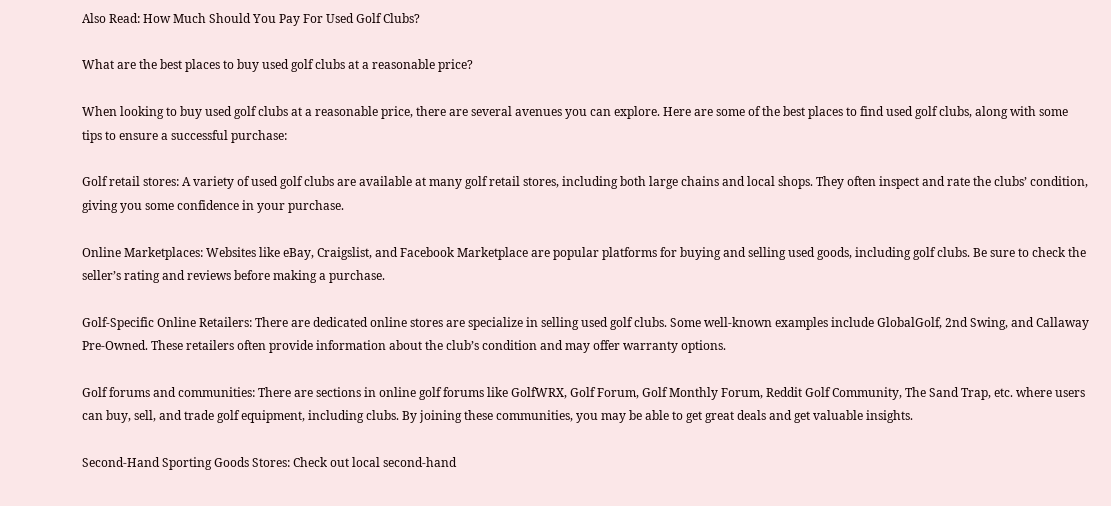Also Read: How Much Should You Pay For Used Golf Clubs?

What are the best places to buy used golf clubs at a reasonable price?

When looking to buy used golf clubs at a reasonable price, there are several avenues you can explore. Here are some of the best places to find used golf clubs, along with some tips to ensure a successful purchase:

Golf retail stores: A variety of used golf clubs are available at many golf retail stores, including both large chains and local shops. They often inspect and rate the clubs’ condition, giving you some confidence in your purchase.

Online Marketplaces: Websites like eBay, Craigslist, and Facebook Marketplace are popular platforms for buying and selling used goods, including golf clubs. Be sure to check the seller’s rating and reviews before making a purchase.

Golf-Specific Online Retailers: There are dedicated online stores are specialize in selling used golf clubs. Some well-known examples include GlobalGolf, 2nd Swing, and Callaway Pre-Owned. These retailers often provide information about the club’s condition and may offer warranty options.

Golf forums and communities: There are sections in online golf forums like GolfWRX, Golf Forum, Golf Monthly Forum, Reddit Golf Community, The Sand Trap, etc. where users can buy, sell, and trade golf equipment, including clubs. By joining these communities, you may be able to get great deals and get valuable insights.

Second-Hand Sporting Goods Stores: Check out local second-hand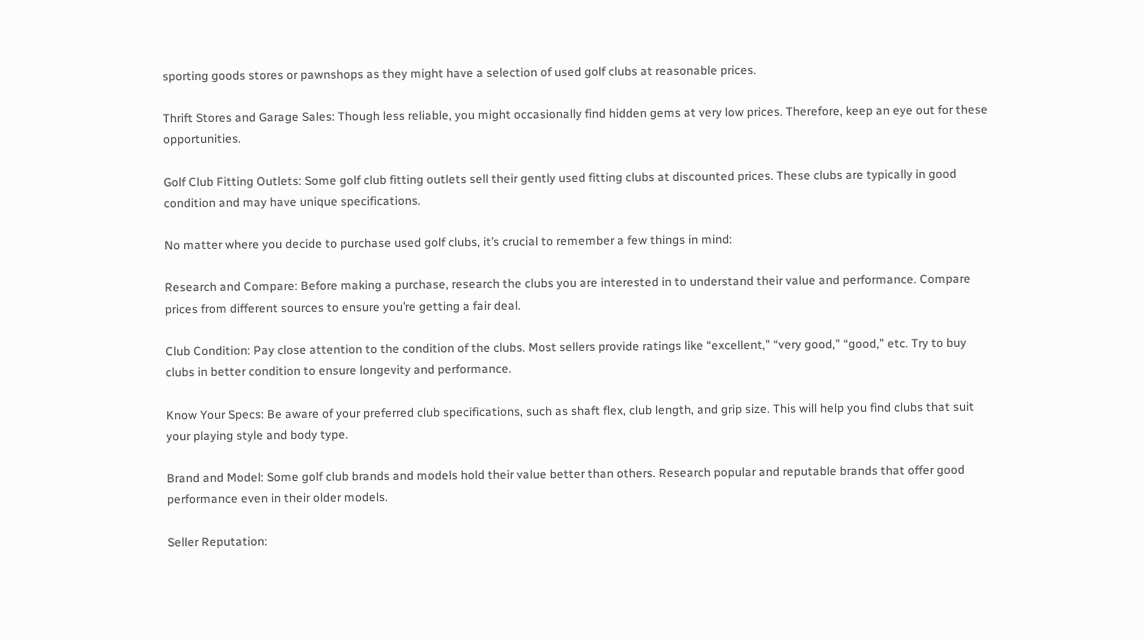sporting goods stores or pawnshops as they might have a selection of used golf clubs at reasonable prices.

Thrift Stores and Garage Sales: Though less reliable, you might occasionally find hidden gems at very low prices. Therefore, keep an eye out for these opportunities.

Golf Club Fitting Outlets: Some golf club fitting outlets sell their gently used fitting clubs at discounted prices. These clubs are typically in good condition and may have unique specifications.

No matter where you decide to purchase used golf clubs, it’s crucial to remember a few things in mind:

Research and Compare: Before making a purchase, research the clubs you are interested in to understand their value and performance. Compare prices from different sources to ensure you’re getting a fair deal.

Club Condition: Pay close attention to the condition of the clubs. Most sellers provide ratings like “excellent,” “very good,” “good,” etc. Try to buy clubs in better condition to ensure longevity and performance.

Know Your Specs: Be aware of your preferred club specifications, such as shaft flex, club length, and grip size. This will help you find clubs that suit your playing style and body type.

Brand and Model: Some golf club brands and models hold their value better than others. Research popular and reputable brands that offer good performance even in their older models.

Seller Reputation: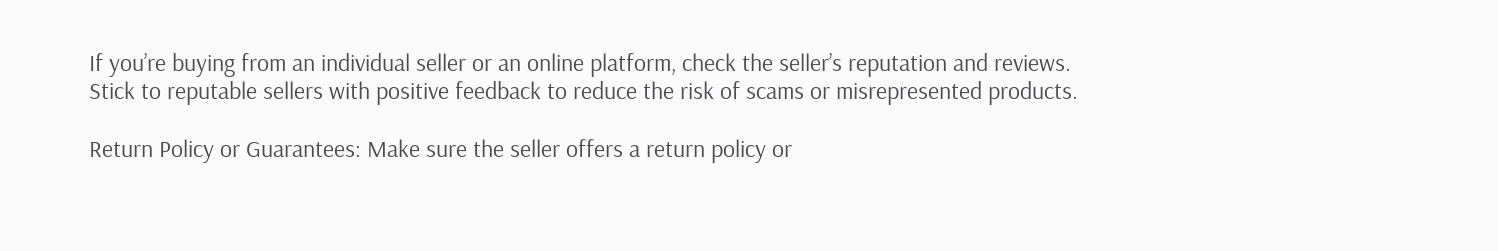If you’re buying from an individual seller or an online platform, check the seller’s reputation and reviews. Stick to reputable sellers with positive feedback to reduce the risk of scams or misrepresented products.

Return Policy or Guarantees: Make sure the seller offers a return policy or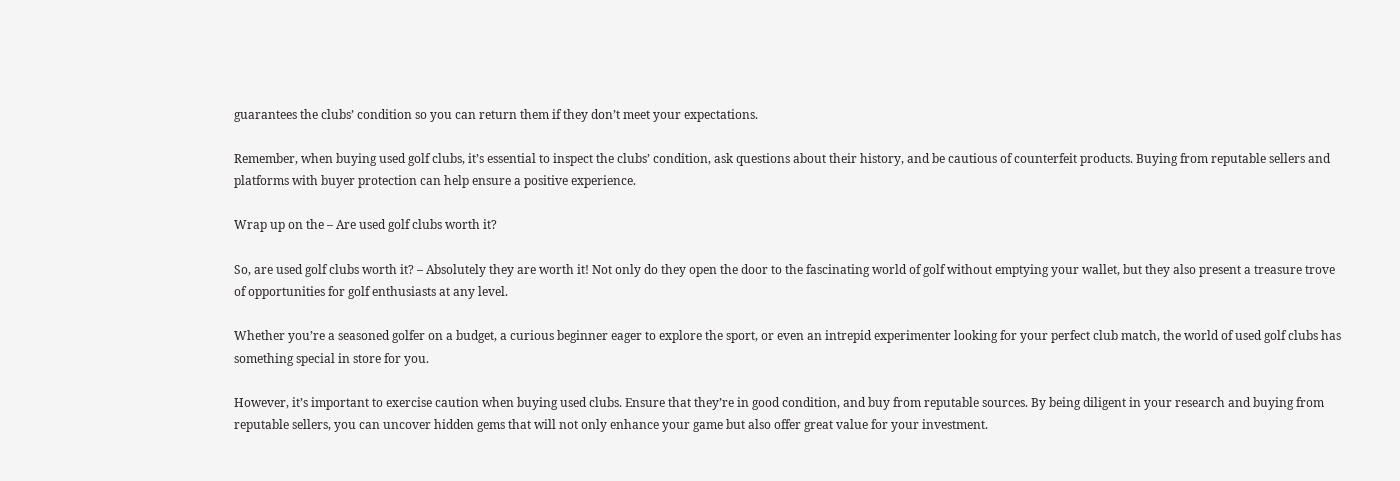guarantees the clubs’ condition so you can return them if they don’t meet your expectations.

Remember, when buying used golf clubs, it’s essential to inspect the clubs’ condition, ask questions about their history, and be cautious of counterfeit products. Buying from reputable sellers and platforms with buyer protection can help ensure a positive experience.

Wrap up on the – Are used golf clubs worth it?

So, are used golf clubs worth it? – Absolutely they are worth it! Not only do they open the door to the fascinating world of golf without emptying your wallet, but they also present a treasure trove of opportunities for golf enthusiasts at any level.

Whether you’re a seasoned golfer on a budget, a curious beginner eager to explore the sport, or even an intrepid experimenter looking for your perfect club match, the world of used golf clubs has something special in store for you.

However, it’s important to exercise caution when buying used clubs. Ensure that they’re in good condition, and buy from reputable sources. By being diligent in your research and buying from reputable sellers, you can uncover hidden gems that will not only enhance your game but also offer great value for your investment.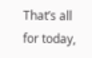That’s all for today,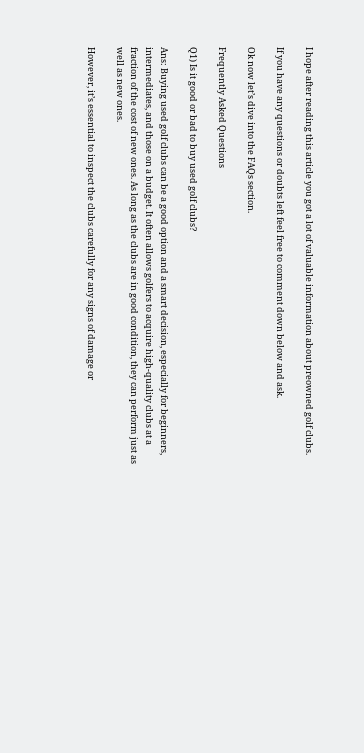I hope after reading this article you got a lot of valuable information about preowned golf clubs.

If you have any questions or doubts left feel free to comment down below and ask.

Ok now let’s dive into the FAQs section.

Frequently Asked Questions

Q1) Is it good or bad to buy used golf clubs?

Ans: Buying used golf clubs can be a good option and a smart decision, especially for beginners, intermediates, and those on a budget. It often allows golfers to acquire high-quality clubs at a fraction of the cost of new ones. As long as the clubs are in good condition, they can perform just as well as new ones.

However, it’s essential to inspect the clubs carefully for any signs of damage or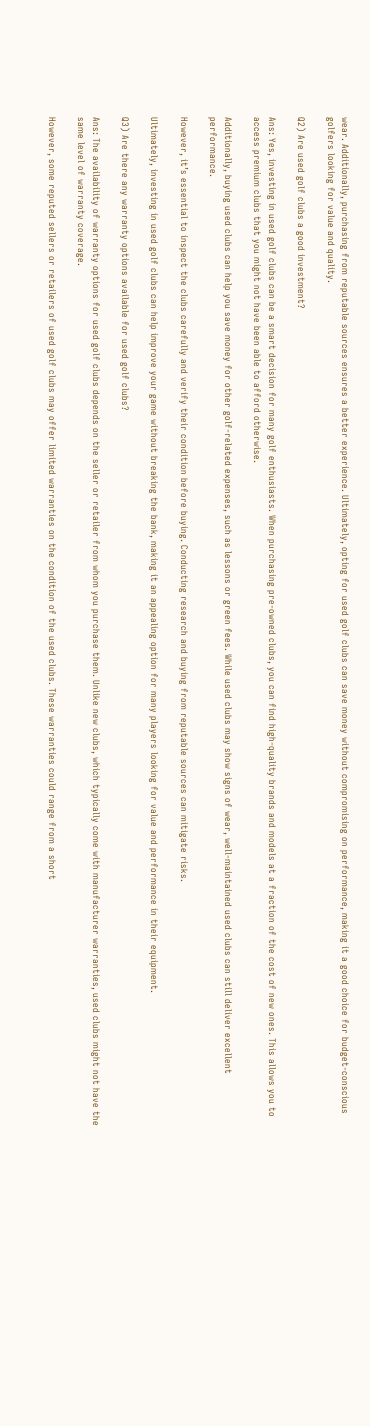wear. Additionally, purchasing from reputable sources ensures a better experience. Ultimately, opting for used golf clubs can save money without compromising on performance, making it a good choice for budget-conscious golfers looking for value and quality.

Q2) Are used golf clubs a good investment?

Ans: Yes, investing in used golf clubs can be a smart decision for many golf enthusiasts. When purchasing pre-owned clubs, you can find high-quality brands and models at a fraction of the cost of new ones. This allows you to access premium clubs that you might not have been able to afford otherwise.

Additionally, buying used clubs can help you save money for other golf-related expenses, such as lessons or green fees. While used clubs may show signs of wear, well-maintained used clubs can still deliver excellent performance.

However, it’s essential to inspect the clubs carefully and verify their condition before buying. Conducting research and buying from reputable sources can mitigate risks.

Ultimately, investing in used golf clubs can help improve your game without breaking the bank, making it an appealing option for many players looking for value and performance in their equipment.

Q3) Are there any warranty options available for used golf clubs?

Ans: The availability of warranty options for used golf clubs depends on the seller or retailer from whom you purchase them. Unlike new clubs, which typically come with manufacturer warranties, used clubs might not have the same level of warranty coverage.

However, some reputed sellers or retailers of used golf clubs may offer limited warranties on the condition of the used clubs. These warranties could range from a short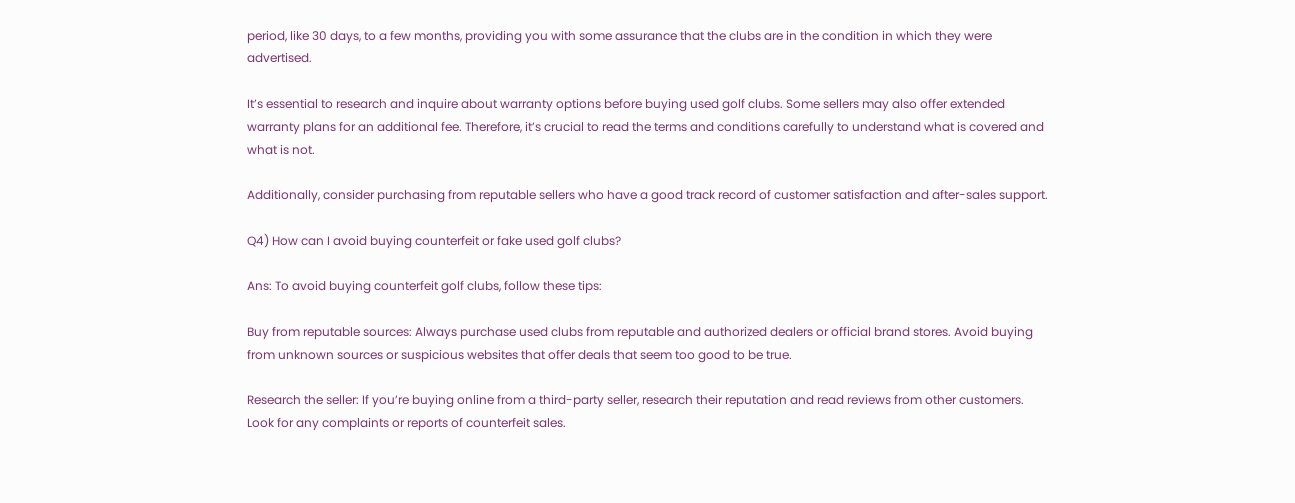period, like 30 days, to a few months, providing you with some assurance that the clubs are in the condition in which they were advertised.

It’s essential to research and inquire about warranty options before buying used golf clubs. Some sellers may also offer extended warranty plans for an additional fee. Therefore, it’s crucial to read the terms and conditions carefully to understand what is covered and what is not.

Additionally, consider purchasing from reputable sellers who have a good track record of customer satisfaction and after-sales support.

Q4) How can I avoid buying counterfeit or fake used golf clubs?

Ans: To avoid buying counterfeit golf clubs, follow these tips:

Buy from reputable sources: Always purchase used clubs from reputable and authorized dealers or official brand stores. Avoid buying from unknown sources or suspicious websites that offer deals that seem too good to be true.

Research the seller: If you’re buying online from a third-party seller, research their reputation and read reviews from other customers. Look for any complaints or reports of counterfeit sales.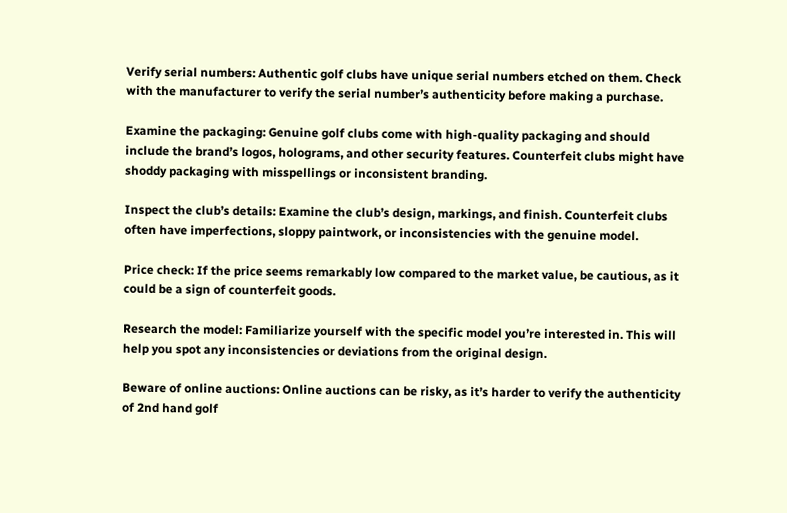Verify serial numbers: Authentic golf clubs have unique serial numbers etched on them. Check with the manufacturer to verify the serial number’s authenticity before making a purchase.

Examine the packaging: Genuine golf clubs come with high-quality packaging and should include the brand’s logos, holograms, and other security features. Counterfeit clubs might have shoddy packaging with misspellings or inconsistent branding.

Inspect the club’s details: Examine the club’s design, markings, and finish. Counterfeit clubs often have imperfections, sloppy paintwork, or inconsistencies with the genuine model.

Price check: If the price seems remarkably low compared to the market value, be cautious, as it could be a sign of counterfeit goods.

Research the model: Familiarize yourself with the specific model you’re interested in. This will help you spot any inconsistencies or deviations from the original design.

Beware of online auctions: Online auctions can be risky, as it’s harder to verify the authenticity of 2nd hand golf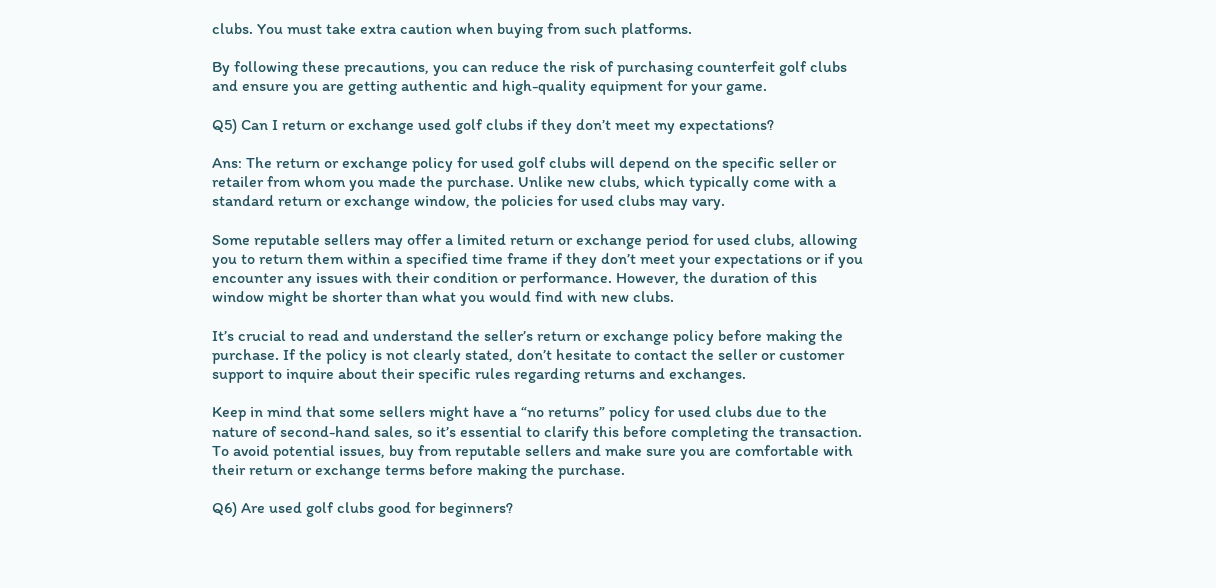clubs. You must take extra caution when buying from such platforms.

By following these precautions, you can reduce the risk of purchasing counterfeit golf clubs and ensure you are getting authentic and high-quality equipment for your game.

Q5) Can I return or exchange used golf clubs if they don’t meet my expectations?

Ans: The return or exchange policy for used golf clubs will depend on the specific seller or retailer from whom you made the purchase. Unlike new clubs, which typically come with a standard return or exchange window, the policies for used clubs may vary.

Some reputable sellers may offer a limited return or exchange period for used clubs, allowing you to return them within a specified time frame if they don’t meet your expectations or if you encounter any issues with their condition or performance. However, the duration of this window might be shorter than what you would find with new clubs.

It’s crucial to read and understand the seller’s return or exchange policy before making the purchase. If the policy is not clearly stated, don’t hesitate to contact the seller or customer support to inquire about their specific rules regarding returns and exchanges.

Keep in mind that some sellers might have a “no returns” policy for used clubs due to the nature of second-hand sales, so it’s essential to clarify this before completing the transaction. To avoid potential issues, buy from reputable sellers and make sure you are comfortable with their return or exchange terms before making the purchase.

Q6) Are used golf clubs good for beginners?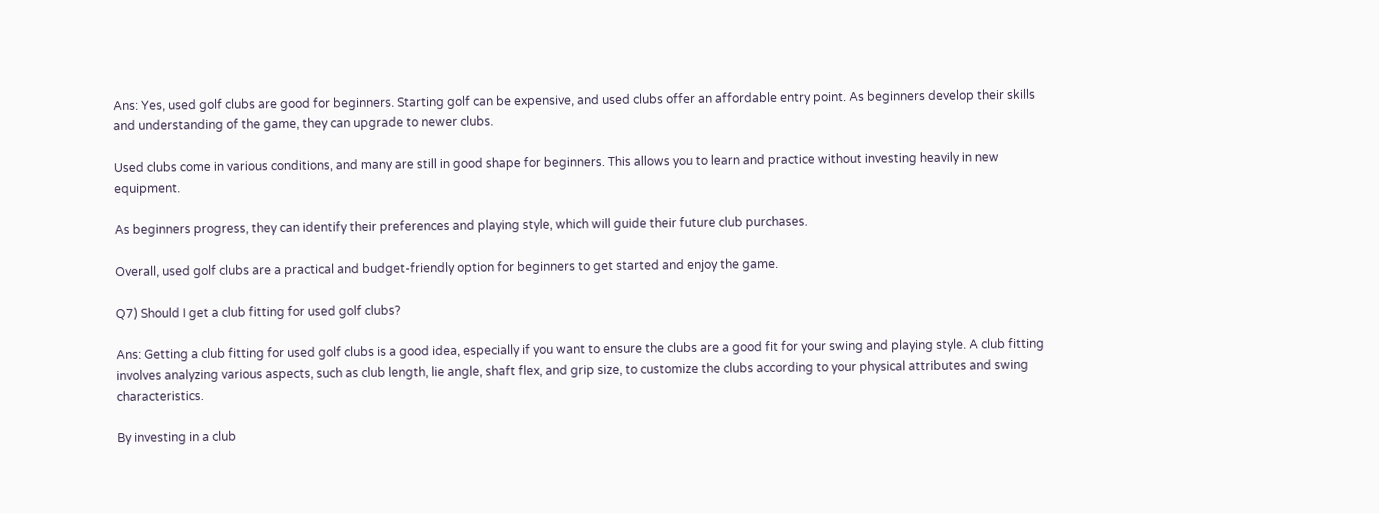Ans: Yes, used golf clubs are good for beginners. Starting golf can be expensive, and used clubs offer an affordable entry point. As beginners develop their skills and understanding of the game, they can upgrade to newer clubs.

Used clubs come in various conditions, and many are still in good shape for beginners. This allows you to learn and practice without investing heavily in new equipment.

As beginners progress, they can identify their preferences and playing style, which will guide their future club purchases.

Overall, used golf clubs are a practical and budget-friendly option for beginners to get started and enjoy the game.

Q7) Should I get a club fitting for used golf clubs?

Ans: Getting a club fitting for used golf clubs is a good idea, especially if you want to ensure the clubs are a good fit for your swing and playing style. A club fitting involves analyzing various aspects, such as club length, lie angle, shaft flex, and grip size, to customize the clubs according to your physical attributes and swing characteristics.

By investing in a club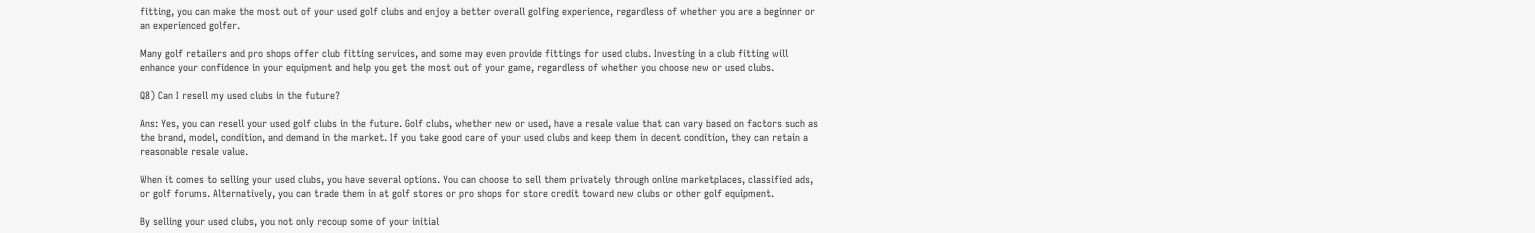fitting, you can make the most out of your used golf clubs and enjoy a better overall golfing experience, regardless of whether you are a beginner or an experienced golfer.

Many golf retailers and pro shops offer club fitting services, and some may even provide fittings for used clubs. Investing in a club fitting will enhance your confidence in your equipment and help you get the most out of your game, regardless of whether you choose new or used clubs.

Q8) Can I resell my used clubs in the future?

Ans: Yes, you can resell your used golf clubs in the future. Golf clubs, whether new or used, have a resale value that can vary based on factors such as the brand, model, condition, and demand in the market. If you take good care of your used clubs and keep them in decent condition, they can retain a reasonable resale value.

When it comes to selling your used clubs, you have several options. You can choose to sell them privately through online marketplaces, classified ads, or golf forums. Alternatively, you can trade them in at golf stores or pro shops for store credit toward new clubs or other golf equipment.

By selling your used clubs, you not only recoup some of your initial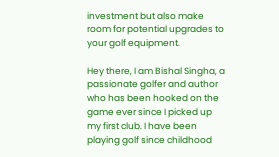investment but also make room for potential upgrades to your golf equipment.

Hey there, I am Bishal Singha, a passionate golfer and author who has been hooked on the game ever since I picked up my first club. I have been playing golf since childhood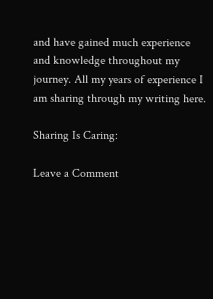and have gained much experience and knowledge throughout my journey. All my years of experience I am sharing through my writing here.

Sharing Is Caring:

Leave a Comment